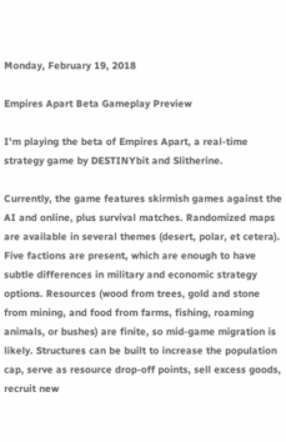Monday, February 19, 2018

Empires Apart Beta Gameplay Preview

I'm playing the beta of Empires Apart, a real-time strategy game by DESTINYbit and Slitherine.

Currently, the game features skirmish games against the AI and online, plus survival matches. Randomized maps are available in several themes (desert, polar, et cetera). Five factions are present, which are enough to have subtle differences in military and economic strategy options. Resources (wood from trees, gold and stone from mining, and food from farms, fishing, roaming animals, or bushes) are finite, so mid-game migration is likely. Structures can be built to increase the population cap, serve as resource drop-off points, sell excess goods, recruit new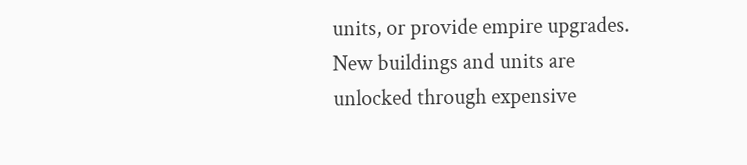units, or provide empire upgrades. New buildings and units are unlocked through expensive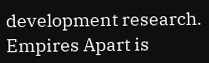development research. Empires Apart is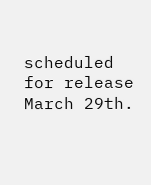scheduled for release March 29th.